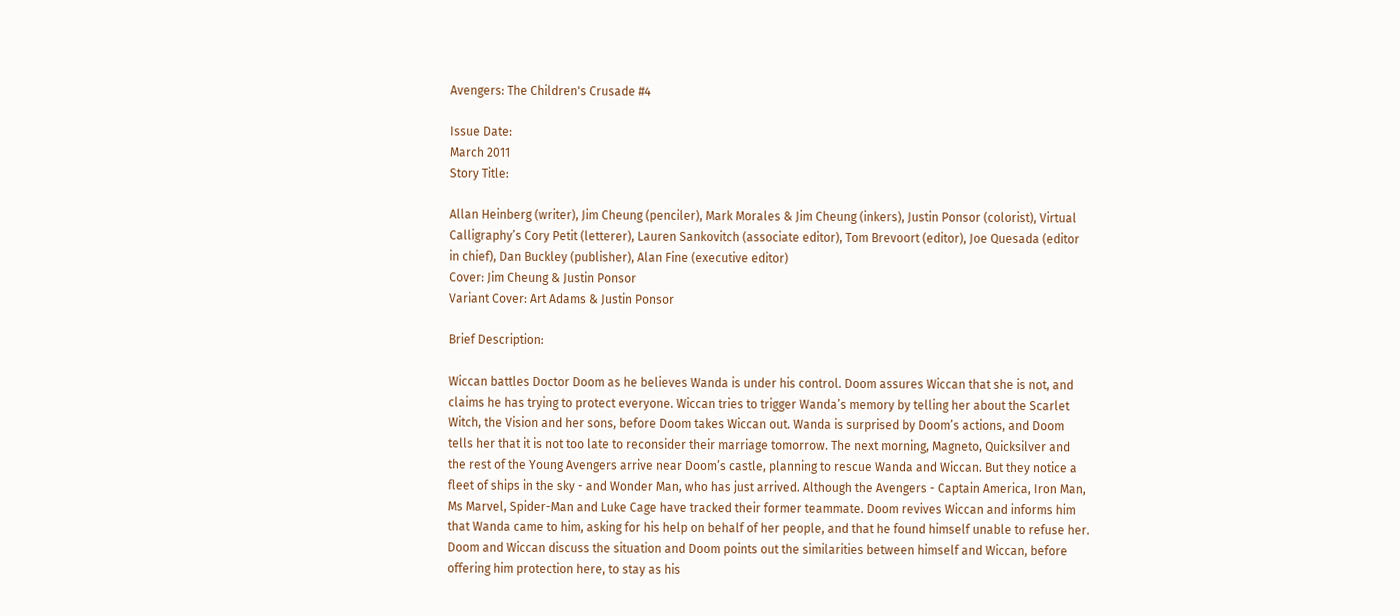Avengers: The Children's Crusade #4

Issue Date:
March 2011
Story Title:

Allan Heinberg (writer), Jim Cheung (penciler), Mark Morales & Jim Cheung (inkers), Justin Ponsor (colorist), Virtual Calligraphy’s Cory Petit (letterer), Lauren Sankovitch (associate editor), Tom Brevoort (editor), Joe Quesada (editor in chief), Dan Buckley (publisher), Alan Fine (executive editor)
Cover: Jim Cheung & Justin Ponsor
Variant Cover: Art Adams & Justin Ponsor

Brief Description:

Wiccan battles Doctor Doom as he believes Wanda is under his control. Doom assures Wiccan that she is not, and claims he has trying to protect everyone. Wiccan tries to trigger Wanda’s memory by telling her about the Scarlet Witch, the Vision and her sons, before Doom takes Wiccan out. Wanda is surprised by Doom’s actions, and Doom tells her that it is not too late to reconsider their marriage tomorrow. The next morning, Magneto, Quicksilver and the rest of the Young Avengers arrive near Doom’s castle, planning to rescue Wanda and Wiccan. But they notice a fleet of ships in the sky - and Wonder Man, who has just arrived. Although the Avengers - Captain America, Iron Man, Ms Marvel, Spider-Man and Luke Cage have tracked their former teammate. Doom revives Wiccan and informs him that Wanda came to him, asking for his help on behalf of her people, and that he found himself unable to refuse her. Doom and Wiccan discuss the situation and Doom points out the similarities between himself and Wiccan, before offering him protection here, to stay as his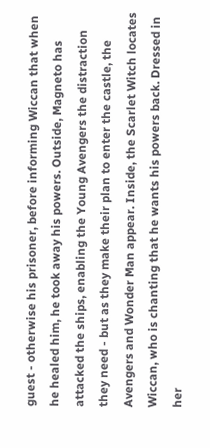guest - otherwise his prisoner, before informing Wiccan that when he healed him, he took away his powers. Outside, Magneto has attacked the ships, enabling the Young Avengers the distraction they need - but as they make their plan to enter the castle, the Avengers and Wonder Man appear. Inside, the Scarlet Witch locates Wiccan, who is chanting that he wants his powers back. Dressed in her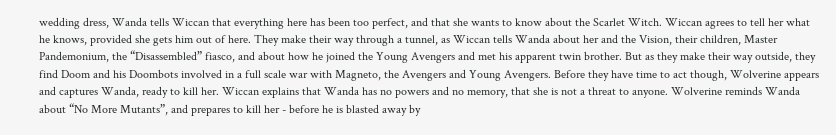wedding dress, Wanda tells Wiccan that everything here has been too perfect, and that she wants to know about the Scarlet Witch. Wiccan agrees to tell her what he knows, provided she gets him out of here. They make their way through a tunnel, as Wiccan tells Wanda about her and the Vision, their children, Master Pandemonium, the “Disassembled” fiasco, and about how he joined the Young Avengers and met his apparent twin brother. But as they make their way outside, they find Doom and his Doombots involved in a full scale war with Magneto, the Avengers and Young Avengers. Before they have time to act though, Wolverine appears and captures Wanda, ready to kill her. Wiccan explains that Wanda has no powers and no memory, that she is not a threat to anyone. Wolverine reminds Wanda about “No More Mutants”, and prepares to kill her - before he is blasted away by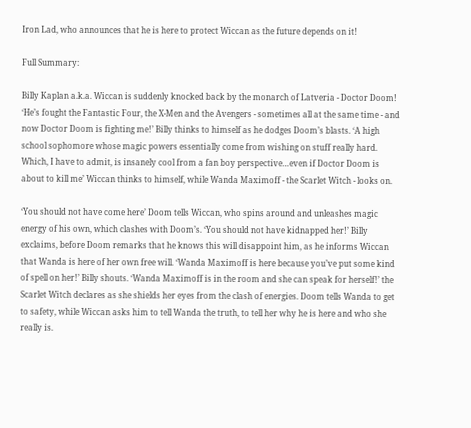Iron Lad, who announces that he is here to protect Wiccan as the future depends on it!

Full Summary:

Billy Kaplan a.k.a. Wiccan is suddenly knocked back by the monarch of Latveria - Doctor Doom! ‘He’s fought the Fantastic Four, the X-Men and the Avengers - sometimes all at the same time - and now Doctor Doom is fighting me!’ Billy thinks to himself as he dodges Doom’s blasts. ‘A high school sophomore whose magic powers essentially come from wishing on stuff really hard. Which, I have to admit, is insanely cool from a fan boy perspective…even if Doctor Doom is about to kill me’ Wiccan thinks to himself, while Wanda Maximoff - the Scarlet Witch - looks on.

‘You should not have come here’ Doom tells Wiccan, who spins around and unleashes magic energy of his own, which clashes with Doom’s. ‘You should not have kidnapped her!’ Billy exclaims, before Doom remarks that he knows this will disappoint him, as he informs Wiccan that Wanda is here of her own free will. ‘Wanda Maximoff is here because you’ve put some kind of spell on her!’ Billy shouts. ‘Wanda Maximoff is in the room and she can speak for herself!’ the Scarlet Witch declares as she shields her eyes from the clash of energies. Doom tells Wanda to get to safety, while Wiccan asks him to tell Wanda the truth, to tell her why he is here and who she really is.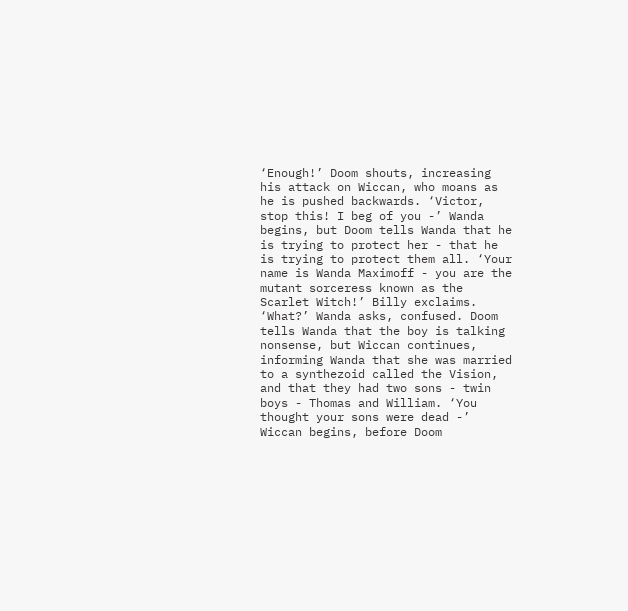‘Enough!’ Doom shouts, increasing his attack on Wiccan, who moans as he is pushed backwards. ‘Victor, stop this! I beg of you -’ Wanda begins, but Doom tells Wanda that he is trying to protect her - that he is trying to protect them all. ‘Your name is Wanda Maximoff - you are the mutant sorceress known as the Scarlet Witch!’ Billy exclaims. ‘What?’ Wanda asks, confused. Doom tells Wanda that the boy is talking nonsense, but Wiccan continues, informing Wanda that she was married to a synthezoid called the Vision, and that they had two sons - twin boys - Thomas and William. ‘You thought your sons were dead -’ Wiccan begins, before Doom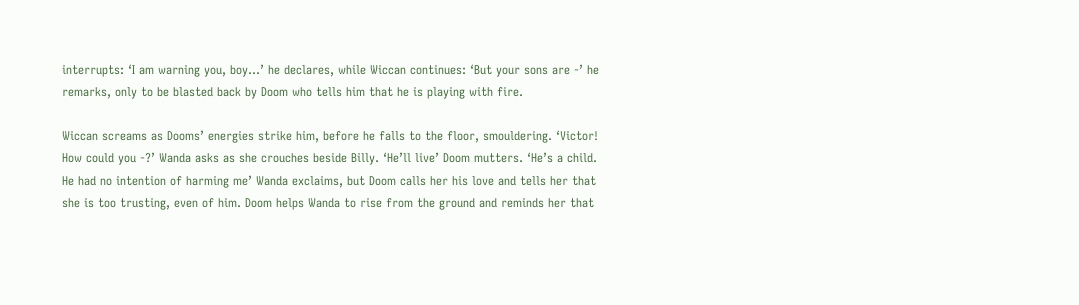interrupts: ‘I am warning you, boy…’ he declares, while Wiccan continues: ‘But your sons are -’ he remarks, only to be blasted back by Doom who tells him that he is playing with fire.

Wiccan screams as Dooms’ energies strike him, before he falls to the floor, smouldering. ‘Victor! How could you -?’ Wanda asks as she crouches beside Billy. ‘He’ll live’ Doom mutters. ‘He’s a child. He had no intention of harming me’ Wanda exclaims, but Doom calls her his love and tells her that she is too trusting, even of him. Doom helps Wanda to rise from the ground and reminds her that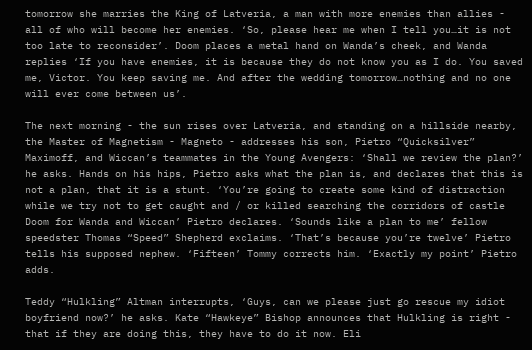tomorrow she marries the King of Latveria, a man with more enemies than allies - all of who will become her enemies. ‘So, please hear me when I tell you…it is not too late to reconsider’. Doom places a metal hand on Wanda’s cheek, and Wanda replies ‘If you have enemies, it is because they do not know you as I do. You saved me, Victor. You keep saving me. And after the wedding tomorrow…nothing and no one will ever come between us’.

The next morning - the sun rises over Latveria, and standing on a hillside nearby, the Master of Magnetism - Magneto - addresses his son, Pietro “Quicksilver” Maximoff, and Wiccan’s teammates in the Young Avengers: ‘Shall we review the plan?’ he asks. Hands on his hips, Pietro asks what the plan is, and declares that this is not a plan, that it is a stunt. ‘You’re going to create some kind of distraction while we try not to get caught and / or killed searching the corridors of castle Doom for Wanda and Wiccan’ Pietro declares. ‘Sounds like a plan to me’ fellow speedster Thomas “Speed” Shepherd exclaims. ‘That’s because you’re twelve’ Pietro tells his supposed nephew. ‘Fifteen’ Tommy corrects him. ‘Exactly my point’ Pietro adds.

Teddy “Hulkling” Altman interrupts, ‘Guys, can we please just go rescue my idiot boyfriend now?’ he asks. Kate “Hawkeye” Bishop announces that Hulkling is right - that if they are doing this, they have to do it now. Eli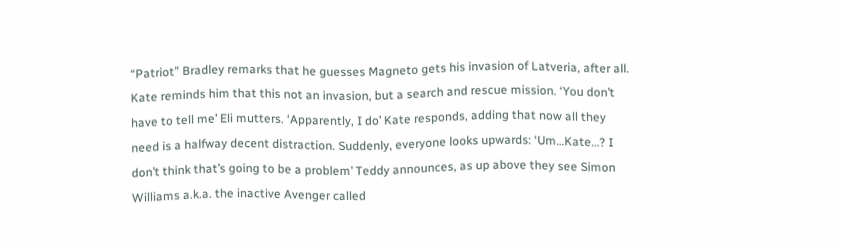“Patriot” Bradley remarks that he guesses Magneto gets his invasion of Latveria, after all. Kate reminds him that this not an invasion, but a search and rescue mission. ‘You don’t have to tell me’ Eli mutters. ‘Apparently, I do’ Kate responds, adding that now all they need is a halfway decent distraction. Suddenly, everyone looks upwards: ‘Um…Kate…? I don’t think that’s going to be a problem’ Teddy announces, as up above they see Simon Williams a.k.a. the inactive Avenger called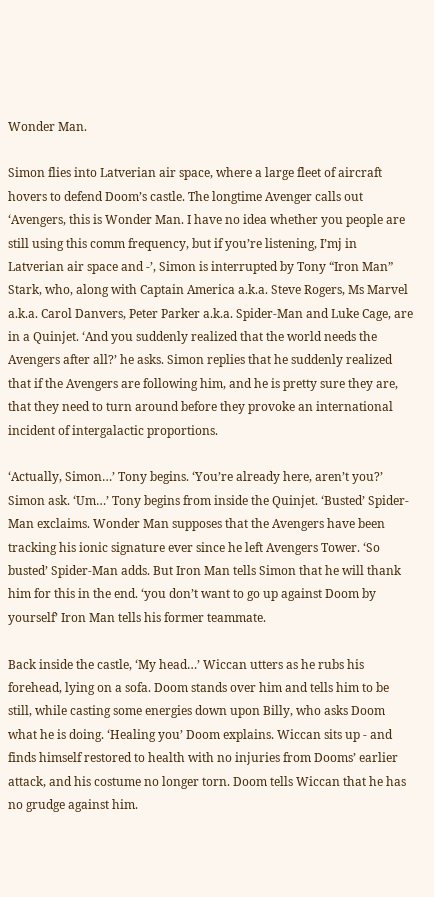Wonder Man.

Simon flies into Latverian air space, where a large fleet of aircraft hovers to defend Doom’s castle. The longtime Avenger calls out ‘Avengers, this is Wonder Man. I have no idea whether you people are still using this comm frequency, but if you’re listening, I’mj in Latverian air space and -’, Simon is interrupted by Tony “Iron Man” Stark, who, along with Captain America a.k.a. Steve Rogers, Ms Marvel a.k.a. Carol Danvers, Peter Parker a.k.a. Spider-Man and Luke Cage, are in a Quinjet. ‘And you suddenly realized that the world needs the Avengers after all?’ he asks. Simon replies that he suddenly realized that if the Avengers are following him, and he is pretty sure they are, that they need to turn around before they provoke an international incident of intergalactic proportions.

‘Actually, Simon…’ Tony begins. ‘You’re already here, aren’t you?’ Simon ask. ‘Um…’ Tony begins from inside the Quinjet. ‘Busted’ Spider-Man exclaims. Wonder Man supposes that the Avengers have been tracking his ionic signature ever since he left Avengers Tower. ‘So busted’ Spider-Man adds. But Iron Man tells Simon that he will thank him for this in the end. ‘you don’t want to go up against Doom by yourself’ Iron Man tells his former teammate.

Back inside the castle, ‘My head…’ Wiccan utters as he rubs his forehead, lying on a sofa. Doom stands over him and tells him to be still, while casting some energies down upon Billy, who asks Doom what he is doing. ‘Healing you’ Doom explains. Wiccan sits up - and finds himself restored to health with no injuries from Dooms’ earlier attack, and his costume no longer torn. Doom tells Wiccan that he has no grudge against him.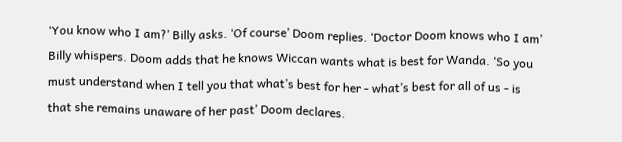‘You know who I am?’ Billy asks. ‘Of course’ Doom replies. ‘Doctor Doom knows who I am’ Billy whispers. Doom adds that he knows Wiccan wants what is best for Wanda. ‘So you must understand when I tell you that what’s best for her - what’s best for all of us - is that she remains unaware of her past’ Doom declares.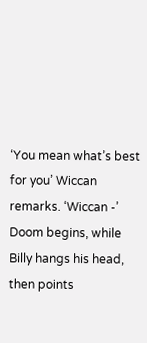‘You mean what’s best for you’ Wiccan remarks. ‘Wiccan -’ Doom begins, while Billy hangs his head, then points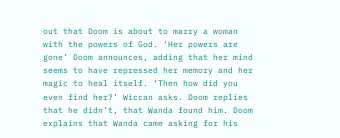out that Doom is about to marry a woman with the powers of God. ‘Her powers are gone’ Doom announces, adding that her mind seems to have repressed her memory and her magic to heal itself. ‘Then how did you even find her?’ Wiccan asks. Doom replies that he didn’t, that Wanda found him. Doom explains that Wanda came asking for his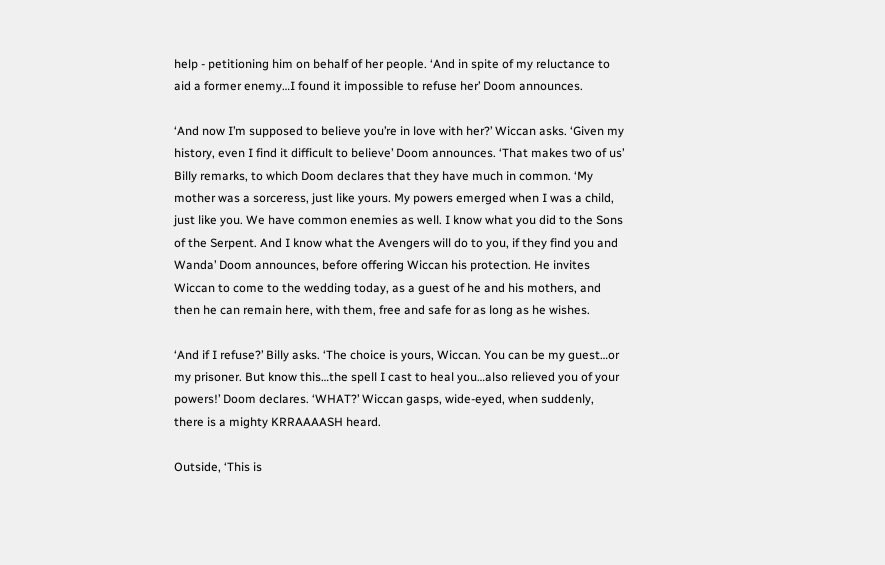help - petitioning him on behalf of her people. ‘And in spite of my reluctance to aid a former enemy…I found it impossible to refuse her’ Doom announces.

‘And now I’m supposed to believe you’re in love with her?’ Wiccan asks. ‘Given my history, even I find it difficult to believe’ Doom announces. ‘That makes two of us’ Billy remarks, to which Doom declares that they have much in common. ‘My mother was a sorceress, just like yours. My powers emerged when I was a child, just like you. We have common enemies as well. I know what you did to the Sons of the Serpent. And I know what the Avengers will do to you, if they find you and Wanda’ Doom announces, before offering Wiccan his protection. He invites Wiccan to come to the wedding today, as a guest of he and his mothers, and then he can remain here, with them, free and safe for as long as he wishes.

‘And if I refuse?’ Billy asks. ‘The choice is yours, Wiccan. You can be my guest…or my prisoner. But know this…the spell I cast to heal you…also relieved you of your powers!’ Doom declares. ‘WHAT?’ Wiccan gasps, wide-eyed, when suddenly, there is a mighty KRRAAAASH heard.

Outside, ‘This is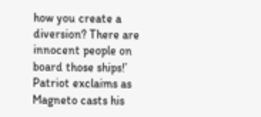how you create a diversion? There are innocent people on board those ships!’ Patriot exclaims as Magneto casts his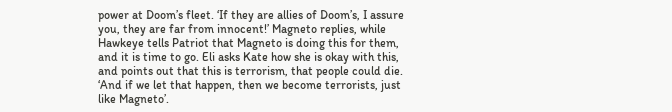power at Doom’s fleet. ‘If they are allies of Doom’s, I assure you, they are far from innocent!’ Magneto replies, while Hawkeye tells Patriot that Magneto is doing this for them, and it is time to go. Eli asks Kate how she is okay with this, and points out that this is terrorism, that people could die. ‘And if we let that happen, then we become terrorists, just like Magneto’.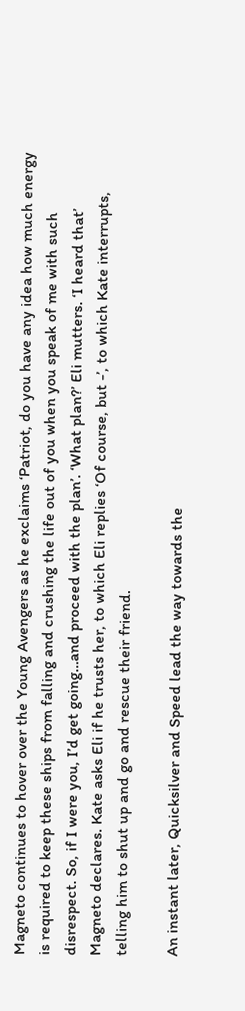Magneto continues to hover over the Young Avengers as he exclaims ‘Patriot, do you have any idea how much energy is required to keep these ships from falling and crushing the life out of you when you speak of me with such disrespect. So, if I were you, I’d get going…and proceed with the plan’. ‘What plan?’ Eli mutters. ‘I heard that’ Magneto declares. Kate asks Eli if he trusts her, to which Eli replies ‘Of course, but -’, to which Kate interrupts, telling him to shut up and go and rescue their friend.

An instant later, Quicksilver and Speed lead the way towards the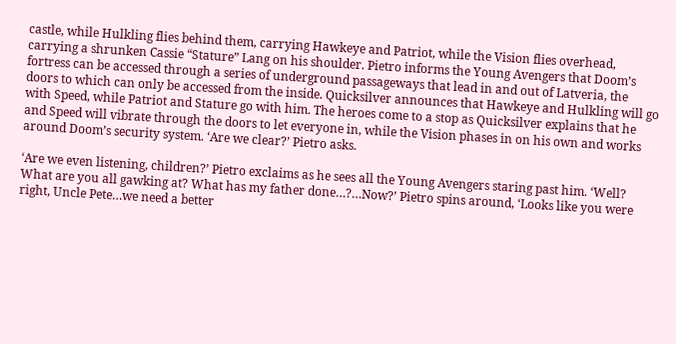castle, while Hulkling flies behind them, carrying Hawkeye and Patriot, while the Vision flies overhead, carrying a shrunken Cassie “Stature” Lang on his shoulder. Pietro informs the Young Avengers that Doom’s fortress can be accessed through a series of underground passageways that lead in and out of Latveria, the doors to which can only be accessed from the inside. Quicksilver announces that Hawkeye and Hulkling will go with Speed, while Patriot and Stature go with him. The heroes come to a stop as Quicksilver explains that he and Speed will vibrate through the doors to let everyone in, while the Vision phases in on his own and works around Doom’s security system. ‘Are we clear?’ Pietro asks.

‘Are we even listening, children?’ Pietro exclaims as he sees all the Young Avengers staring past him. ‘Well? What are you all gawking at? What has my father done…?…Now?’ Pietro spins around, ‘Looks like you were right, Uncle Pete…we need a better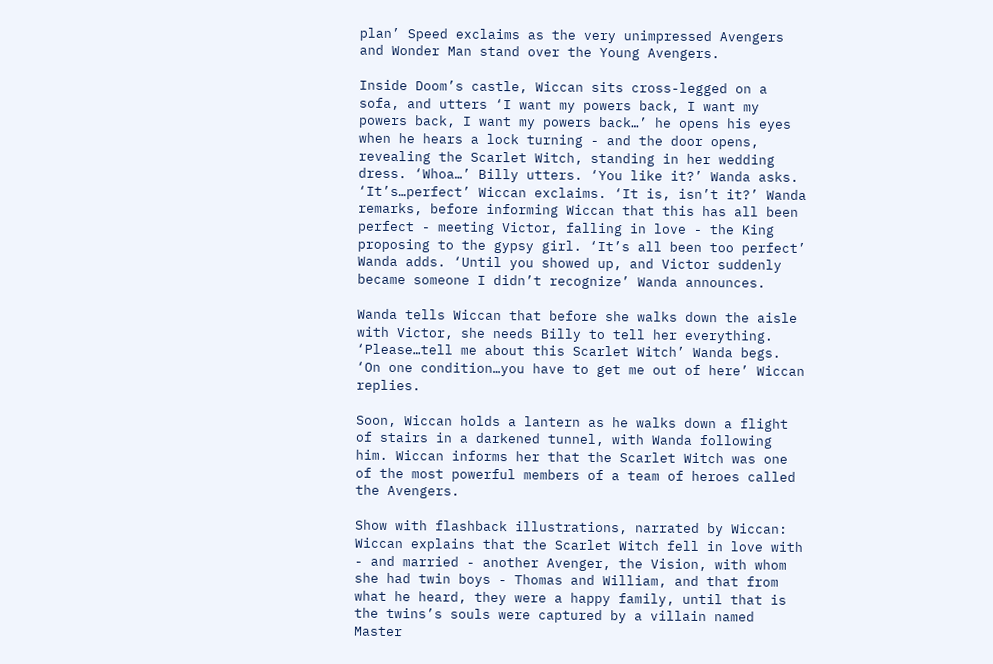plan’ Speed exclaims as the very unimpressed Avengers and Wonder Man stand over the Young Avengers.

Inside Doom’s castle, Wiccan sits cross-legged on a sofa, and utters ‘I want my powers back, I want my powers back, I want my powers back…’ he opens his eyes when he hears a lock turning - and the door opens, revealing the Scarlet Witch, standing in her wedding dress. ‘Whoa…’ Billy utters. ‘You like it?’ Wanda asks. ‘It’s…perfect’ Wiccan exclaims. ‘It is, isn’t it?’ Wanda remarks, before informing Wiccan that this has all been perfect - meeting Victor, falling in love - the King proposing to the gypsy girl. ‘It’s all been too perfect’ Wanda adds. ‘Until you showed up, and Victor suddenly became someone I didn’t recognize’ Wanda announces.

Wanda tells Wiccan that before she walks down the aisle with Victor, she needs Billy to tell her everything. ‘Please…tell me about this Scarlet Witch’ Wanda begs. ‘On one condition…you have to get me out of here’ Wiccan replies.

Soon, Wiccan holds a lantern as he walks down a flight of stairs in a darkened tunnel, with Wanda following him. Wiccan informs her that the Scarlet Witch was one of the most powerful members of a team of heroes called the Avengers.

Show with flashback illustrations, narrated by Wiccan:
Wiccan explains that the Scarlet Witch fell in love with - and married - another Avenger, the Vision, with whom she had twin boys - Thomas and William, and that from what he heard, they were a happy family, until that is the twins’s souls were captured by a villain named Master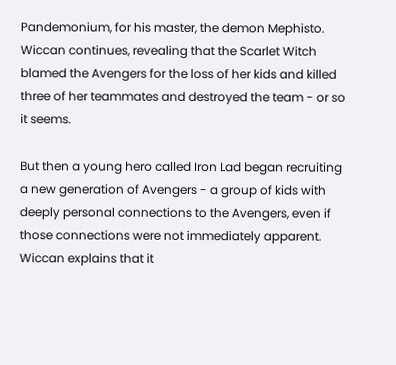Pandemonium, for his master, the demon Mephisto. Wiccan continues, revealing that the Scarlet Witch blamed the Avengers for the loss of her kids and killed three of her teammates and destroyed the team - or so it seems.

But then a young hero called Iron Lad began recruiting a new generation of Avengers - a group of kids with deeply personal connections to the Avengers, even if those connections were not immediately apparent. Wiccan explains that it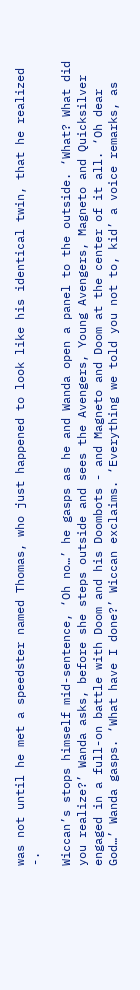was not until he met a speedster named Thomas, who just happened to look like his identical twin, that he realized -.

Wiccan’s stops himself mid-sentence, ‘Oh no…’ he gasps as he and Wanda open a panel to the outside. ‘What? What did you realize?’ Wanda asks, before she steps outside and sees the Avengers, Young Avengers, Magneto and Quicksilver engaged in a full-on battle with Doom and his Doombots - and Magneto and Doom at the center of it all. ‘Oh dear God…’ Wanda gasps. ‘What have I done?’ Wiccan exclaims. ‘Everything we told you not to, kid’ a voice remarks, as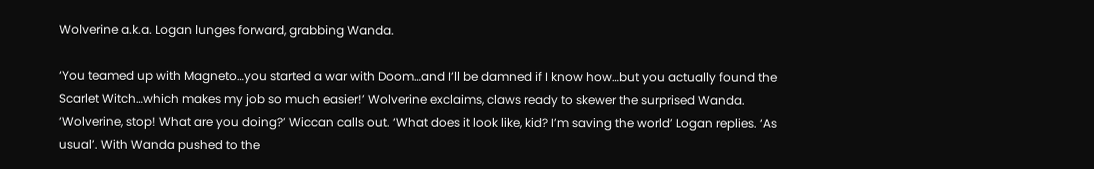Wolverine a.k.a. Logan lunges forward, grabbing Wanda.

‘You teamed up with Magneto…you started a war with Doom…and I’ll be damned if I know how…but you actually found the Scarlet Witch…which makes my job so much easier!’ Wolverine exclaims, claws ready to skewer the surprised Wanda. ‘Wolverine, stop! What are you doing?’ Wiccan calls out. ‘What does it look like, kid? I’m saving the world’ Logan replies. ‘As usual’. With Wanda pushed to the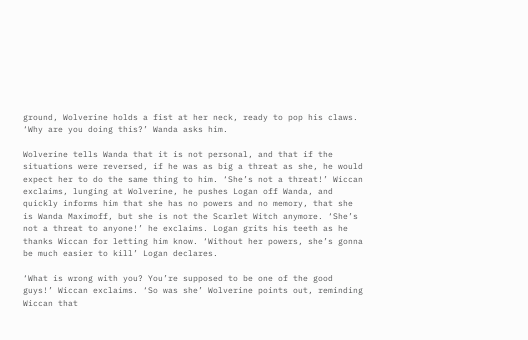ground, Wolverine holds a fist at her neck, ready to pop his claws. ‘Why are you doing this?’ Wanda asks him.

Wolverine tells Wanda that it is not personal, and that if the situations were reversed, if he was as big a threat as she, he would expect her to do the same thing to him. ‘She’s not a threat!’ Wiccan exclaims, lunging at Wolverine, he pushes Logan off Wanda, and quickly informs him that she has no powers and no memory, that she is Wanda Maximoff, but she is not the Scarlet Witch anymore. ‘She’s not a threat to anyone!’ he exclaims. Logan grits his teeth as he thanks Wiccan for letting him know. ‘Without her powers, she’s gonna be much easier to kill’ Logan declares.

‘What is wrong with you? You’re supposed to be one of the good guys!’ Wiccan exclaims. ‘So was she’ Wolverine points out, reminding Wiccan that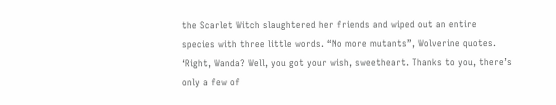the Scarlet Witch slaughtered her friends and wiped out an entire species with three little words. “No more mutants”, Wolverine quotes. ‘Right, Wanda? Well, you got your wish, sweetheart. Thanks to you, there’s only a few of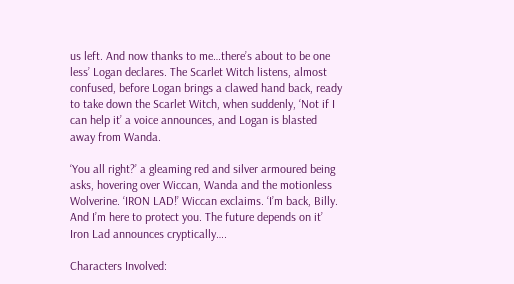us left. And now thanks to me…there’s about to be one less’ Logan declares. The Scarlet Witch listens, almost confused, before Logan brings a clawed hand back, ready to take down the Scarlet Witch, when suddenly, ‘Not if I can help it’ a voice announces, and Logan is blasted away from Wanda.

‘You all right?’ a gleaming red and silver armoured being asks, hovering over Wiccan, Wanda and the motionless Wolverine. ‘IRON LAD!’ Wiccan exclaims. ‘I’m back, Billy. And I’m here to protect you. The future depends on it’ Iron Lad announces cryptically….

Characters Involved: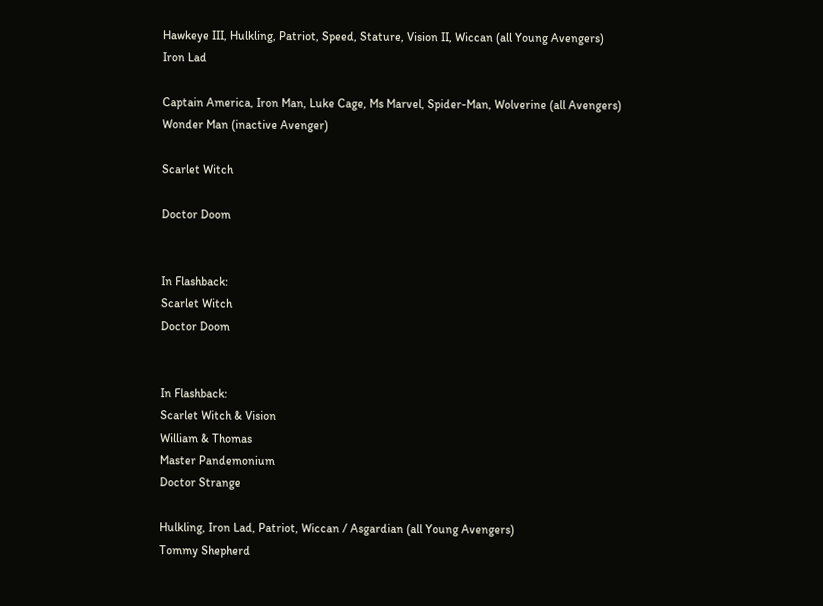Hawkeye III, Hulkling, Patriot, Speed, Stature, Vision II, Wiccan (all Young Avengers)
Iron Lad

Captain America, Iron Man, Luke Cage, Ms Marvel, Spider-Man, Wolverine (all Avengers)
Wonder Man (inactive Avenger)

Scarlet Witch

Doctor Doom


In Flashback:
Scarlet Witch
Doctor Doom


In Flashback:
Scarlet Witch & Vision
William & Thomas
Master Pandemonium
Doctor Strange

Hulkling, Iron Lad, Patriot, Wiccan / Asgardian (all Young Avengers)
Tommy Shepherd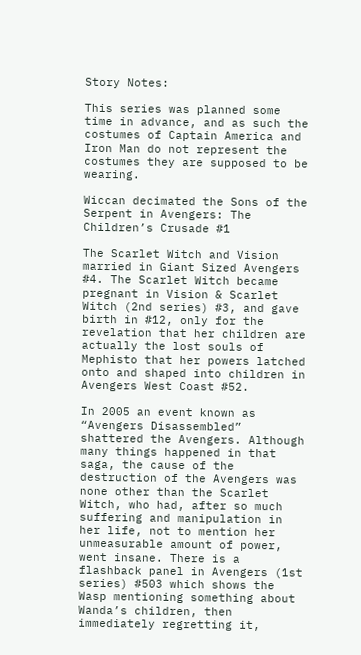Story Notes:

This series was planned some time in advance, and as such the costumes of Captain America and Iron Man do not represent the costumes they are supposed to be wearing.

Wiccan decimated the Sons of the Serpent in Avengers: The Children’s Crusade #1

The Scarlet Witch and Vision married in Giant Sized Avengers #4. The Scarlet Witch became pregnant in Vision & Scarlet Witch (2nd series) #3, and gave birth in #12, only for the revelation that her children are actually the lost souls of Mephisto that her powers latched onto and shaped into children in Avengers West Coast #52.

In 2005 an event known as “Avengers Disassembled” shattered the Avengers. Although many things happened in that saga, the cause of the destruction of the Avengers was none other than the Scarlet Witch, who had, after so much suffering and manipulation in her life, not to mention her unmeasurable amount of power, went insane. There is a flashback panel in Avengers (1st series) #503 which shows the Wasp mentioning something about Wanda’s children, then immediately regretting it,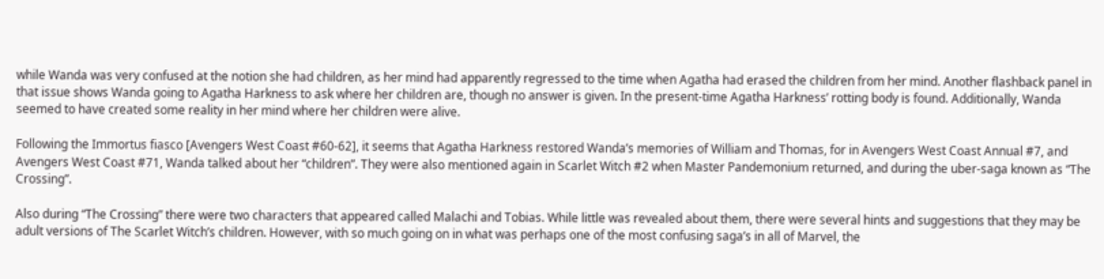while Wanda was very confused at the notion she had children, as her mind had apparently regressed to the time when Agatha had erased the children from her mind. Another flashback panel in that issue shows Wanda going to Agatha Harkness to ask where her children are, though no answer is given. In the present-time Agatha Harkness’ rotting body is found. Additionally, Wanda seemed to have created some reality in her mind where her children were alive.

Following the Immortus fiasco [Avengers West Coast #60-62], it seems that Agatha Harkness restored Wanda’s memories of William and Thomas, for in Avengers West Coast Annual #7, and Avengers West Coast #71, Wanda talked about her “children”. They were also mentioned again in Scarlet Witch #2 when Master Pandemonium returned, and during the uber-saga known as “The Crossing”.

Also during “The Crossing” there were two characters that appeared called Malachi and Tobias. While little was revealed about them, there were several hints and suggestions that they may be adult versions of The Scarlet Witch’s children. However, with so much going on in what was perhaps one of the most confusing saga’s in all of Marvel, the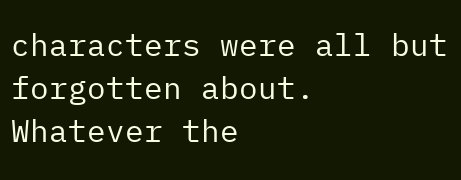characters were all but forgotten about. Whatever the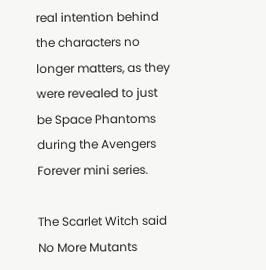real intention behind the characters no longer matters, as they were revealed to just be Space Phantoms during the Avengers Forever mini series.

The Scarlet Witch said No More Mutants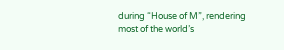during “House of M”, rendering most of the world’s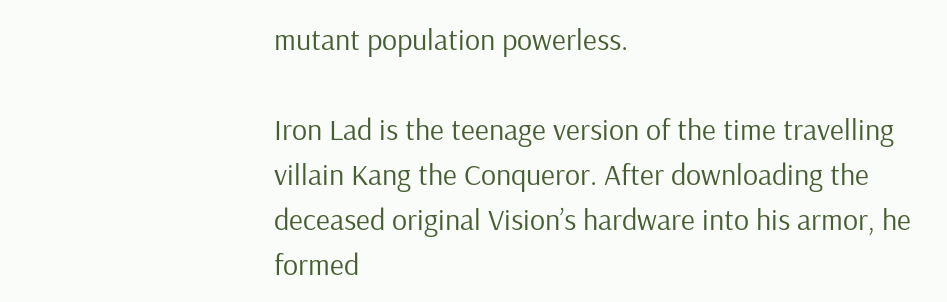mutant population powerless.

Iron Lad is the teenage version of the time travelling villain Kang the Conqueror. After downloading the deceased original Vision’s hardware into his armor, he formed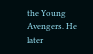the Young Avengers. He later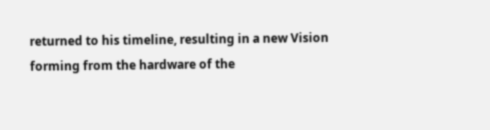returned to his timeline, resulting in a new Vision forming from the hardware of the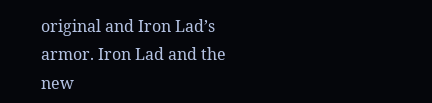original and Iron Lad’s armor. Iron Lad and the new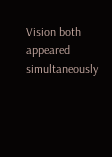Vision both appeared simultaneously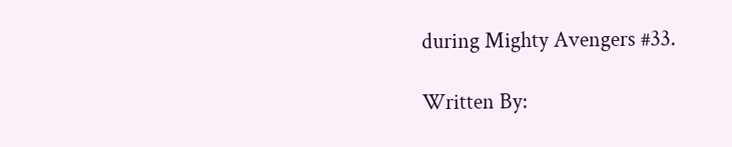during Mighty Avengers #33.

Written By: